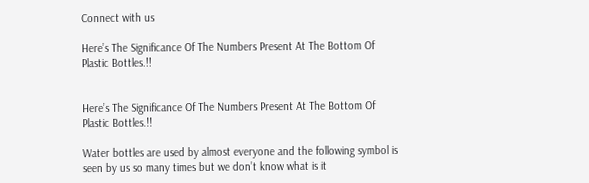Connect with us

Here’s The Significance Of The Numbers Present At The Bottom Of Plastic Bottles.!!


Here’s The Significance Of The Numbers Present At The Bottom Of Plastic Bottles.!!

Water bottles are used by almost everyone and the following symbol is seen by us so many times but we don’t know what is it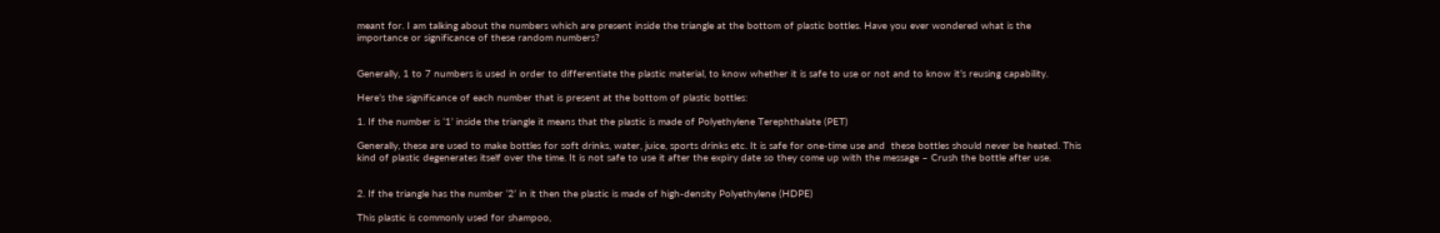meant for. I am talking about the numbers which are present inside the triangle at the bottom of plastic bottles. Have you ever wondered what is the importance or significance of these random numbers?


Generally, 1 to 7 numbers is used in order to differentiate the plastic material, to know whether it is safe to use or not and to know it’s reusing capability.

Here’s the significance of each number that is present at the bottom of plastic bottles:

1. If the number is ‘1’ inside the triangle it means that the plastic is made of Polyethylene Terephthalate (PET)

Generally, these are used to make bottles for soft drinks, water, juice, sports drinks etc. It is safe for one-time use and  these bottles should never be heated. This kind of plastic degenerates itself over the time. It is not safe to use it after the expiry date so they come up with the message – Crush the bottle after use.


2. If the triangle has the number ‘2’ in it then the plastic is made of high-density Polyethylene (HDPE)

This plastic is commonly used for shampoo,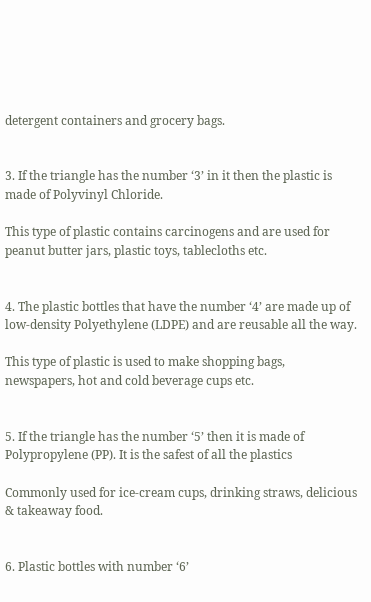detergent containers and grocery bags.


3. If the triangle has the number ‘3’ in it then the plastic is made of Polyvinyl Chloride.

This type of plastic contains carcinogens and are used for peanut butter jars, plastic toys, tablecloths etc.


4. The plastic bottles that have the number ‘4’ are made up of low-density Polyethylene (LDPE) and are reusable all the way.

This type of plastic is used to make shopping bags, newspapers, hot and cold beverage cups etc.


5. If the triangle has the number ‘5’ then it is made of Polypropylene (PP). It is the safest of all the plastics

Commonly used for ice-cream cups, drinking straws, delicious & takeaway food.


6. Plastic bottles with number ‘6’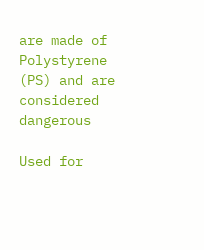are made of Polystyrene (PS) and are considered dangerous

Used for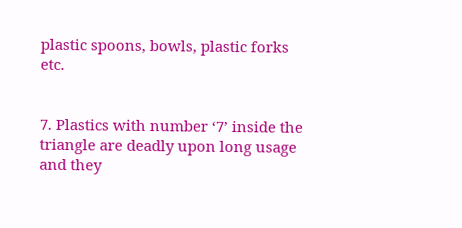plastic spoons, bowls, plastic forks etc.


7. Plastics with number ‘7’ inside the triangle are deadly upon long usage and they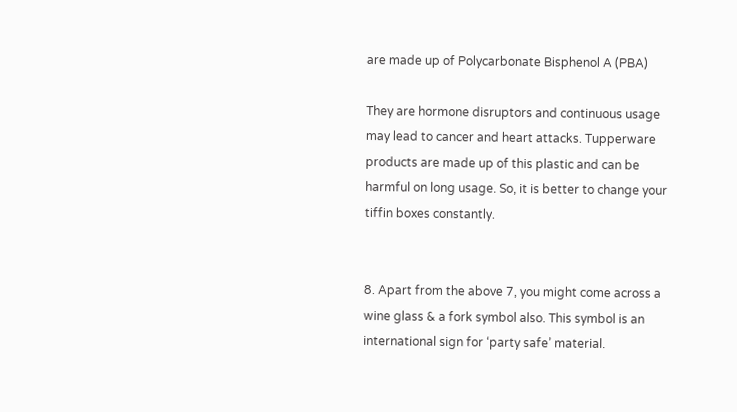are made up of Polycarbonate Bisphenol A (PBA)

They are hormone disruptors and continuous usage may lead to cancer and heart attacks. Tupperware products are made up of this plastic and can be harmful on long usage. So, it is better to change your tiffin boxes constantly.


8. Apart from the above 7, you might come across a wine glass & a fork symbol also. This symbol is an international sign for ‘party safe’ material.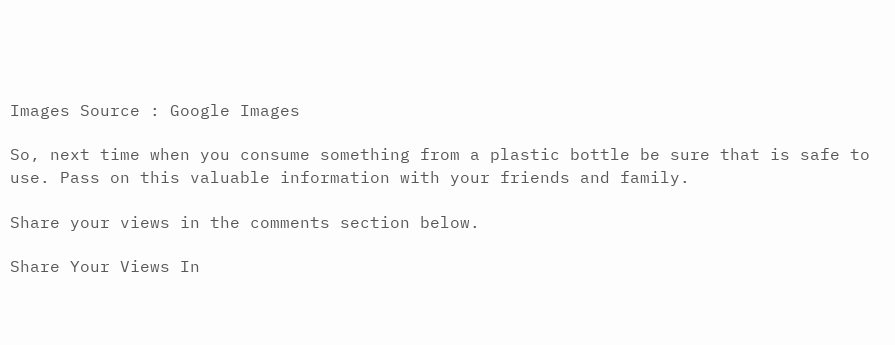Images Source : Google Images

So, next time when you consume something from a plastic bottle be sure that is safe to use. Pass on this valuable information with your friends and family.

Share your views in the comments section below.

Share Your Views In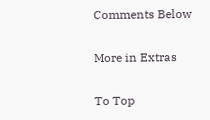Comments Below

More in Extras

To Top